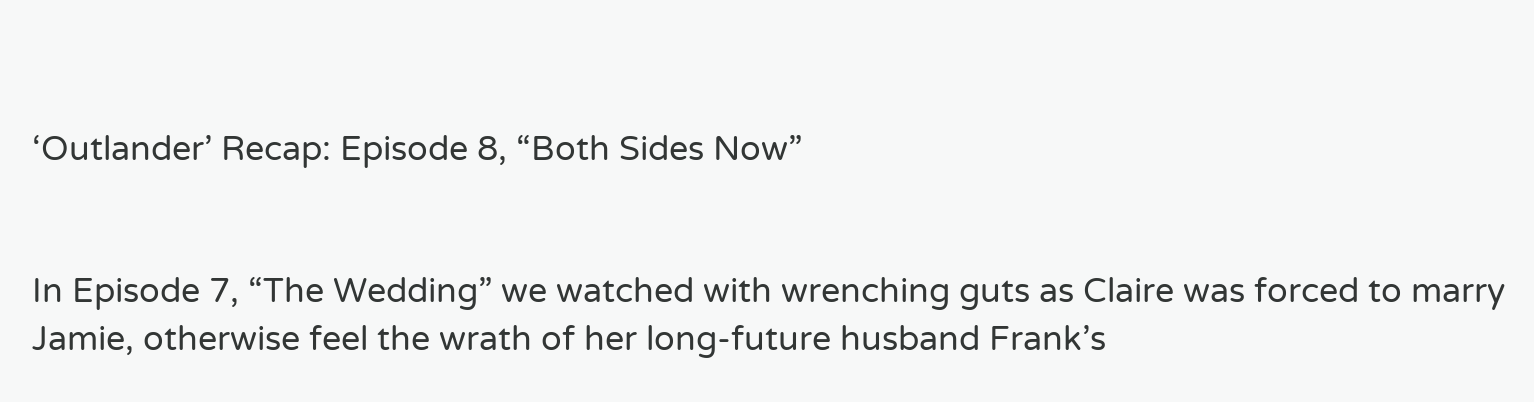‘Outlander’ Recap: Episode 8, “Both Sides Now”


In Episode 7, “The Wedding” we watched with wrenching guts as Claire was forced to marry Jamie, otherwise feel the wrath of her long-future husband Frank’s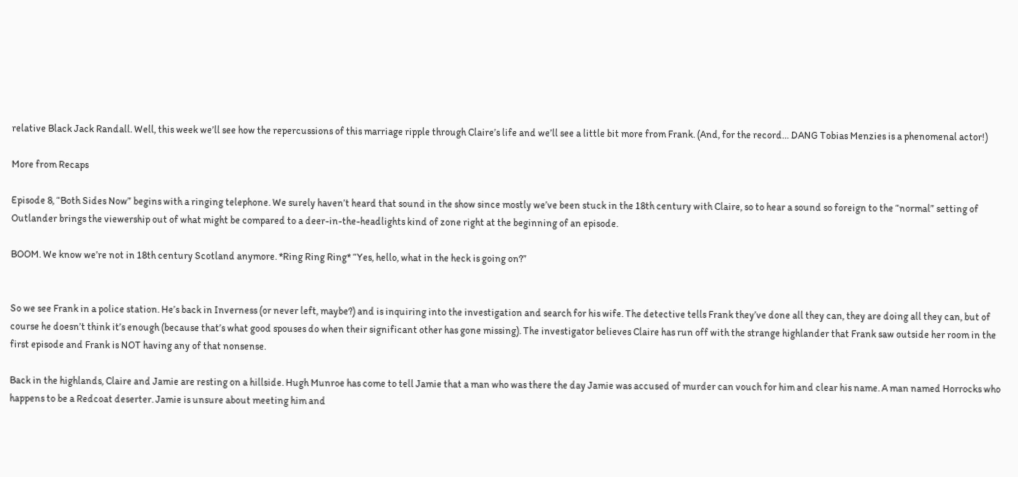relative Black Jack Randall. Well, this week we’ll see how the repercussions of this marriage ripple through Claire’s life and we’ll see a little bit more from Frank. (And, for the record… DANG Tobias Menzies is a phenomenal actor!)

More from Recaps

Episode 8, “Both Sides Now” begins with a ringing telephone. We surely haven’t heard that sound in the show since mostly we’ve been stuck in the 18th century with Claire, so to hear a sound so foreign to the “normal” setting of Outlander brings the viewership out of what might be compared to a deer-in-the-headlights kind of zone right at the beginning of an episode.

BOOM. We know we’re not in 18th century Scotland anymore. *Ring Ring Ring* “Yes, hello, what in the heck is going on?”


So we see Frank in a police station. He’s back in Inverness (or never left, maybe?) and is inquiring into the investigation and search for his wife. The detective tells Frank they’ve done all they can, they are doing all they can, but of course he doesn’t think it’s enough (because that’s what good spouses do when their significant other has gone missing). The investigator believes Claire has run off with the strange highlander that Frank saw outside her room in the first episode and Frank is NOT having any of that nonsense.

Back in the highlands, Claire and Jamie are resting on a hillside. Hugh Munroe has come to tell Jamie that a man who was there the day Jamie was accused of murder can vouch for him and clear his name. A man named Horrocks who happens to be a Redcoat deserter. Jamie is unsure about meeting him and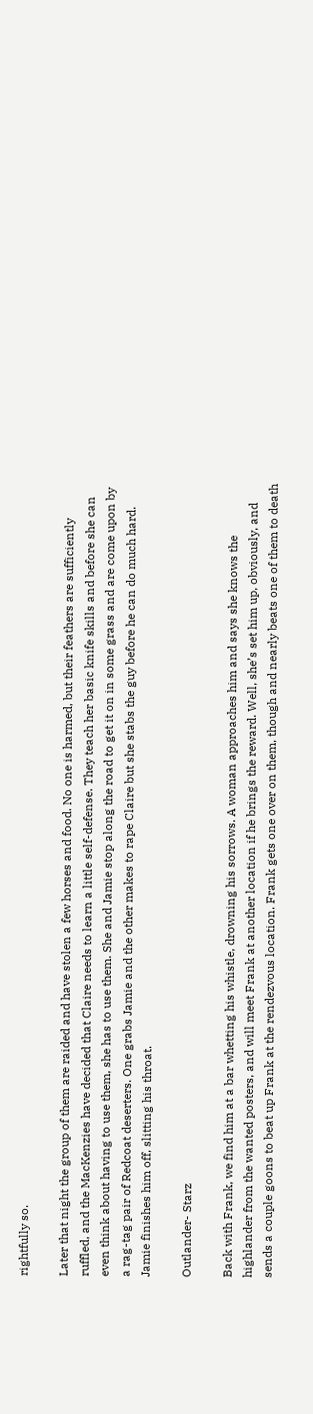rightfully so.

Later that night the group of them are raided and have stolen a few horses and food. No one is harmed, but their feathers are sufficiently ruffled, and the MacKenzies have decided that Claire needs to learn a little self-defense. They teach her basic knife skills and before she can even think about having to use them, she has to use them. She and Jamie stop along the road to get it on in some grass and are come upon by a rag-tag pair of Redcoat deserters. One grabs Jamie and the other makes to rape Claire but she stabs the guy before he can do much hard. Jamie finishes him off, slitting his throat.

Outlander- Starz

Back with Frank, we find him at a bar whetting his whistle, drowning his sorrows. A woman approaches him and says she knows the highlander from the wanted posters, and will meet Frank at another location if he brings the reward. Well, she’s set him up, obviously, and sends a couple goons to beat up Frank at the rendezvous location. Frank gets one over on them, though and nearly beats one of them to death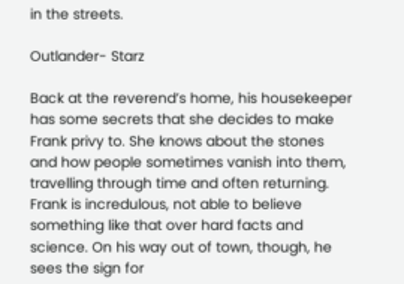in the streets.

Outlander- Starz

Back at the reverend’s home, his housekeeper has some secrets that she decides to make Frank privy to. She knows about the stones and how people sometimes vanish into them, travelling through time and often returning. Frank is incredulous, not able to believe something like that over hard facts and science. On his way out of town, though, he sees the sign for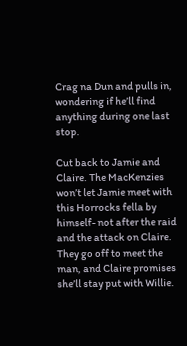Crag na Dun and pulls in, wondering if he’ll find anything during one last stop.

Cut back to Jamie and Claire. The MacKenzies won’t let Jamie meet with this Horrocks fella by himself- not after the raid and the attack on Claire. They go off to meet the man, and Claire promises she’ll stay put with Willie.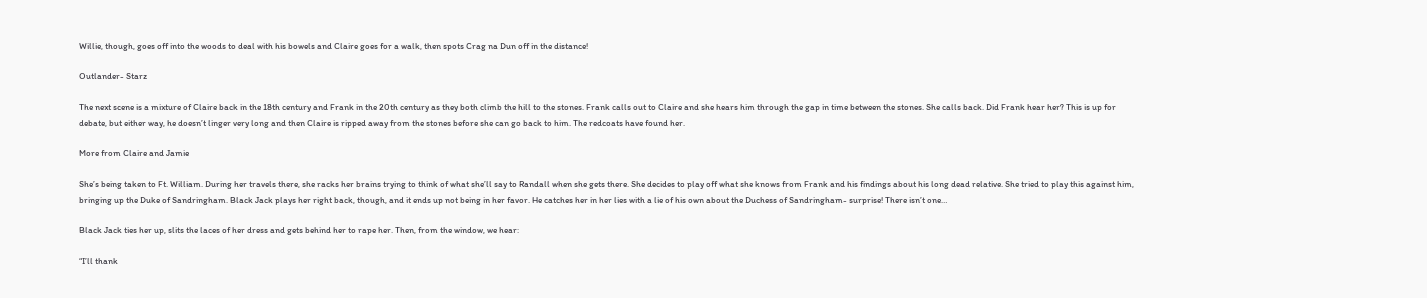Willie, though, goes off into the woods to deal with his bowels and Claire goes for a walk, then spots Crag na Dun off in the distance!

Outlander- Starz

The next scene is a mixture of Claire back in the 18th century and Frank in the 20th century as they both climb the hill to the stones. Frank calls out to Claire and she hears him through the gap in time between the stones. She calls back. Did Frank hear her? This is up for debate, but either way, he doesn’t linger very long and then Claire is ripped away from the stones before she can go back to him. The redcoats have found her.

More from Claire and Jamie

She’s being taken to Ft. William. During her travels there, she racks her brains trying to think of what she’ll say to Randall when she gets there. She decides to play off what she knows from Frank and his findings about his long dead relative. She tried to play this against him, bringing up the Duke of Sandringham. Black Jack plays her right back, though, and it ends up not being in her favor. He catches her in her lies with a lie of his own about the Duchess of Sandringham- surprise! There isn’t one…

Black Jack ties her up, slits the laces of her dress and gets behind her to rape her. Then, from the window, we hear:

“I’ll thank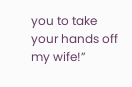you to take your hands off my wife!”